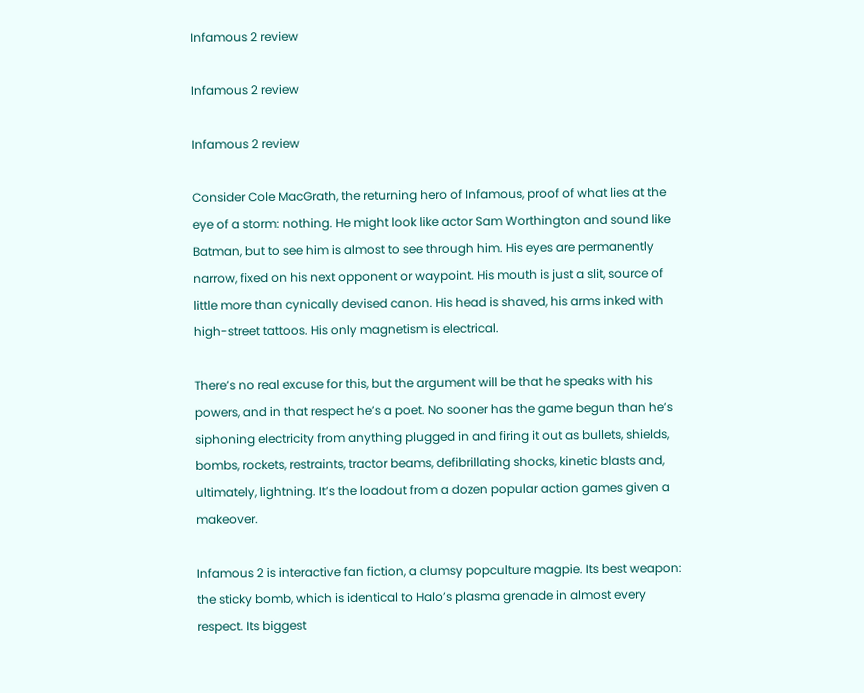Infamous 2 review

Infamous 2 review

Infamous 2 review

Consider Cole MacGrath, the returning hero of Infamous, proof of what lies at the eye of a storm: nothing. He might look like actor Sam Worthington and sound like Batman, but to see him is almost to see through him. His eyes are permanently narrow, fixed on his next opponent or waypoint. His mouth is just a slit, source of little more than cynically devised canon. His head is shaved, his arms inked with high-street tattoos. His only magnetism is electrical.

There’s no real excuse for this, but the argument will be that he speaks with his powers, and in that respect he’s a poet. No sooner has the game begun than he’s siphoning electricity from anything plugged in and firing it out as bullets, shields, bombs, rockets, restraints, tractor beams, defibrillating shocks, kinetic blasts and, ultimately, lightning. It’s the loadout from a dozen popular action games given a makeover.

Infamous 2 is interactive fan fiction, a clumsy popculture magpie. Its best weapon: the sticky bomb, which is identical to Halo’s plasma grenade in almost every respect. Its biggest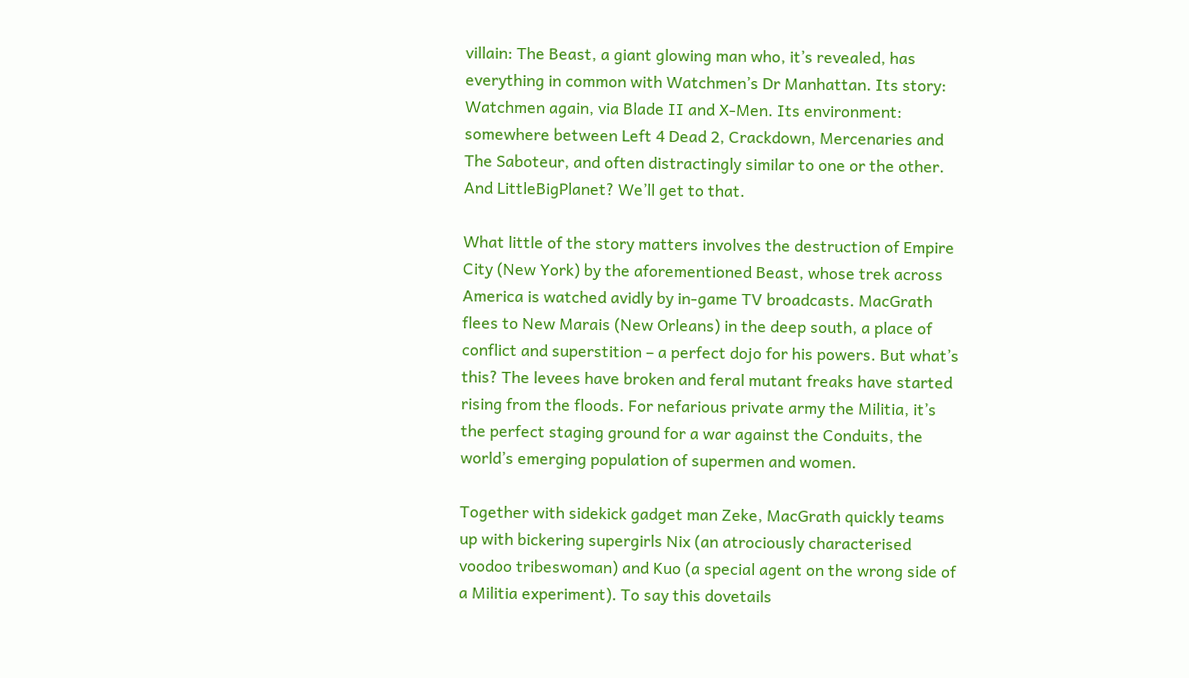villain: The Beast, a giant glowing man who, it’s revealed, has everything in common with Watchmen’s Dr Manhattan. Its story: Watchmen again, via Blade II and X-Men. Its environment: somewhere between Left 4 Dead 2, Crackdown, Mercenaries and The Saboteur, and often distractingly similar to one or the other. And LittleBigPlanet? We’ll get to that.

What little of the story matters involves the destruction of Empire City (New York) by the aforementioned Beast, whose trek across America is watched avidly by in-game TV broadcasts. MacGrath flees to New Marais (New Orleans) in the deep south, a place of conflict and superstition – a perfect dojo for his powers. But what’s this? The levees have broken and feral mutant freaks have started rising from the floods. For nefarious private army the Militia, it’s the perfect staging ground for a war against the Conduits, the world’s emerging population of supermen and women.

Together with sidekick gadget man Zeke, MacGrath quickly teams up with bickering supergirls Nix (an atrociously characterised voodoo tribeswoman) and Kuo (a special agent on the wrong side of a Militia experiment). To say this dovetails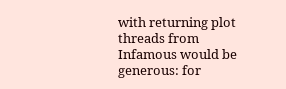with returning plot threads from Infamous would be generous: for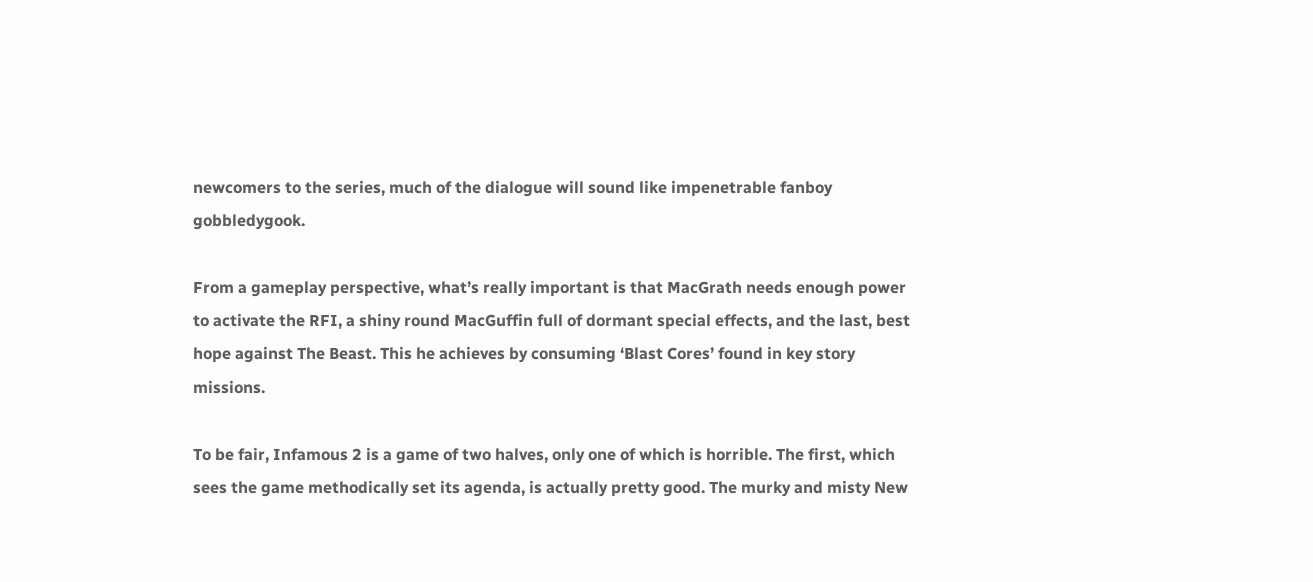newcomers to the series, much of the dialogue will sound like impenetrable fanboy gobbledygook.

From a gameplay perspective, what’s really important is that MacGrath needs enough power to activate the RFI, a shiny round MacGuffin full of dormant special effects, and the last, best hope against The Beast. This he achieves by consuming ‘Blast Cores’ found in key story missions.

To be fair, Infamous 2 is a game of two halves, only one of which is horrible. The first, which sees the game methodically set its agenda, is actually pretty good. The murky and misty New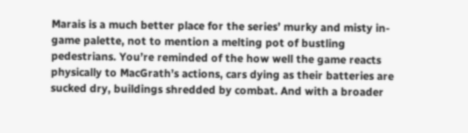Marais is a much better place for the series’ murky and misty in-game palette, not to mention a melting pot of bustling pedestrians. You’re reminded of the how well the game reacts physically to MacGrath’s actions, cars dying as their batteries are sucked dry, buildings shredded by combat. And with a broader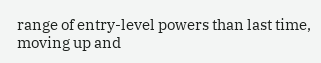range of entry-level powers than last time, moving up and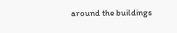around the buildings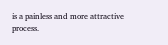is a painless and more attractive process.